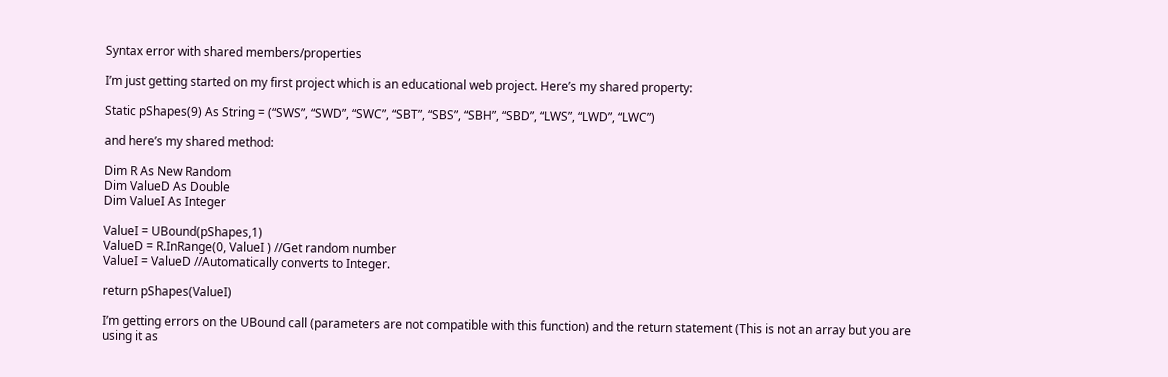Syntax error with shared members/properties

I’m just getting started on my first project which is an educational web project. Here’s my shared property:

Static pShapes(9) As String = (“SWS”, “SWD”, “SWC”, “SBT”, “SBS”, “SBH”, “SBD”, “LWS”, “LWD”, “LWC”)

and here’s my shared method:

Dim R As New Random
Dim ValueD As Double
Dim ValueI As Integer

ValueI = UBound(pShapes,1)
ValueD = R.InRange(0, ValueI ) //Get random number
ValueI = ValueD //Automatically converts to Integer.

return pShapes(ValueI)

I’m getting errors on the UBound call (parameters are not compatible with this function) and the return statement (This is not an array but you are using it as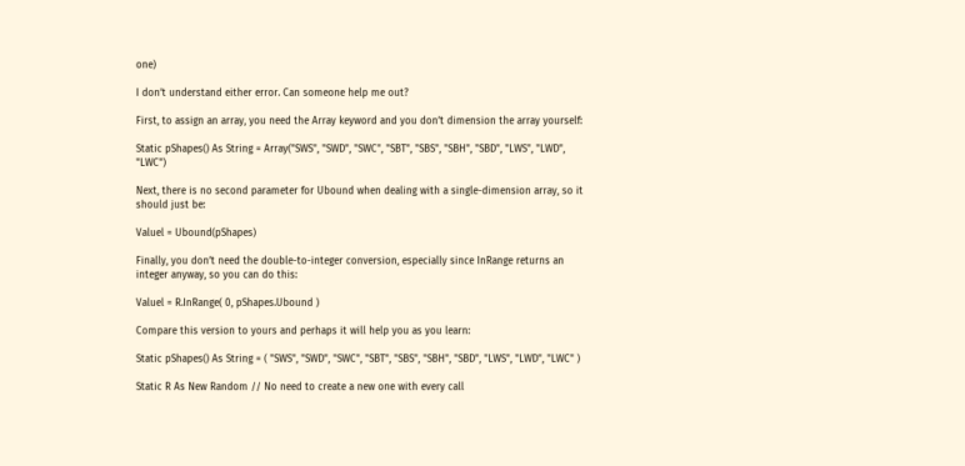one)

I don’t understand either error. Can someone help me out?

First, to assign an array, you need the Array keyword and you don’t dimension the array yourself:

Static pShapes() As String = Array("SWS", "SWD", "SWC", "SBT", "SBS", "SBH", "SBD", "LWS", "LWD", "LWC")

Next, there is no second parameter for Ubound when dealing with a single-dimension array, so it should just be:

Valuel = Ubound(pShapes)

Finally, you don’t need the double-to-integer conversion, especially since InRange returns an integer anyway, so you can do this:

Valuel = R.InRange( 0, pShapes.Ubound )

Compare this version to yours and perhaps it will help you as you learn:

Static pShapes() As String = ( "SWS", "SWD", "SWC", "SBT", "SBS", "SBH", "SBD", "LWS", "LWD", "LWC" )

Static R As New Random // No need to create a new one with every call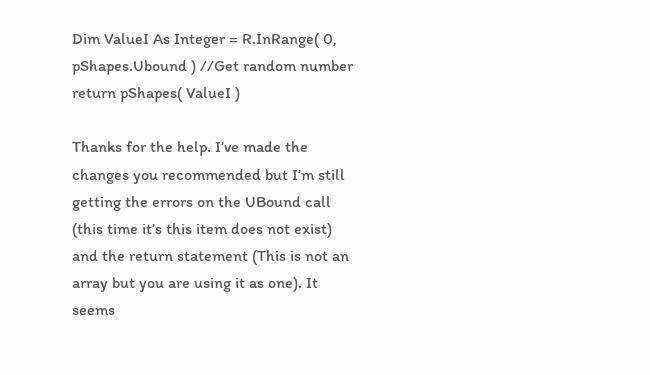Dim ValueI As Integer = R.InRange( 0, pShapes.Ubound ) //Get random number
return pShapes( ValueI )

Thanks for the help. I’ve made the changes you recommended but I’m still getting the errors on the UBound call (this time it’s this item does not exist) and the return statement (This is not an array but you are using it as one). It seems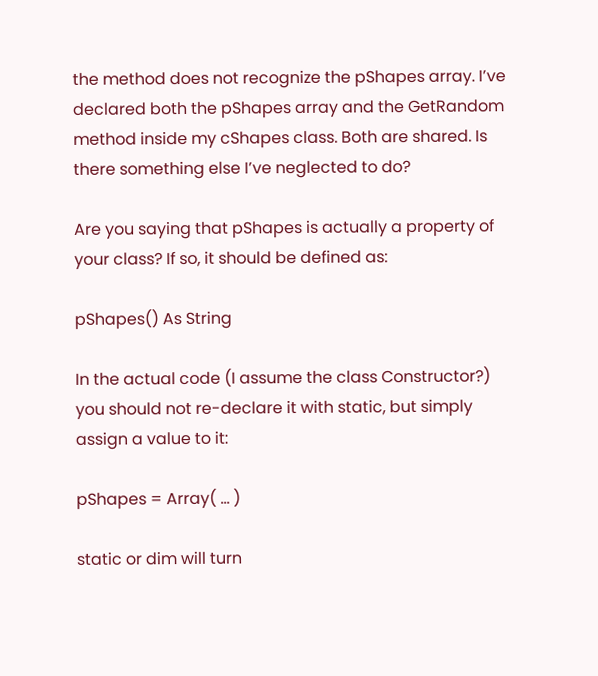the method does not recognize the pShapes array. I’ve declared both the pShapes array and the GetRandom method inside my cShapes class. Both are shared. Is there something else I’ve neglected to do?

Are you saying that pShapes is actually a property of your class? If so, it should be defined as:

pShapes() As String

In the actual code (I assume the class Constructor?) you should not re-declare it with static, but simply assign a value to it:

pShapes = Array( … )

static or dim will turn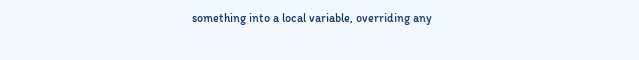something into a local variable, overriding any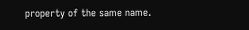property of the same name.